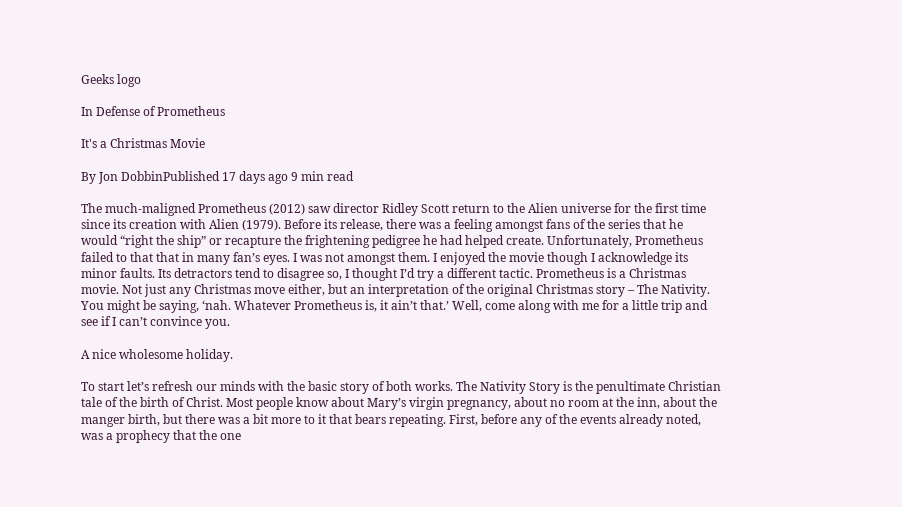Geeks logo

In Defense of Prometheus

It's a Christmas Movie

By Jon DobbinPublished 17 days ago 9 min read

The much-maligned Prometheus (2012) saw director Ridley Scott return to the Alien universe for the first time since its creation with Alien (1979). Before its release, there was a feeling amongst fans of the series that he would “right the ship” or recapture the frightening pedigree he had helped create. Unfortunately, Prometheus failed to that that in many fan’s eyes. I was not amongst them. I enjoyed the movie though I acknowledge its minor faults. Its detractors tend to disagree so, I thought I’d try a different tactic. Prometheus is a Christmas movie. Not just any Christmas move either, but an interpretation of the original Christmas story – The Nativity. You might be saying, ‘nah. Whatever Prometheus is, it ain’t that.’ Well, come along with me for a little trip and see if I can’t convince you.

A nice wholesome holiday.

To start let’s refresh our minds with the basic story of both works. The Nativity Story is the penultimate Christian tale of the birth of Christ. Most people know about Mary’s virgin pregnancy, about no room at the inn, about the manger birth, but there was a bit more to it that bears repeating. First, before any of the events already noted, was a prophecy that the one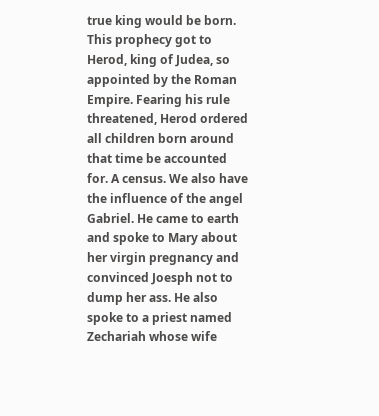true king would be born. This prophecy got to Herod, king of Judea, so appointed by the Roman Empire. Fearing his rule threatened, Herod ordered all children born around that time be accounted for. A census. We also have the influence of the angel Gabriel. He came to earth and spoke to Mary about her virgin pregnancy and convinced Joesph not to dump her ass. He also spoke to a priest named Zechariah whose wife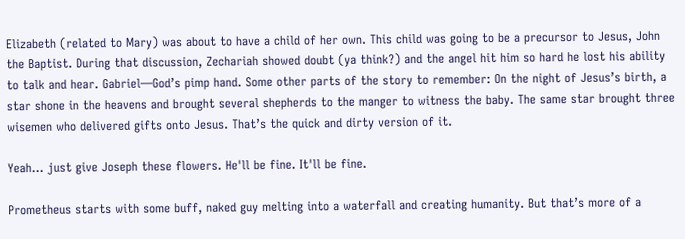Elizabeth (related to Mary) was about to have a child of her own. This child was going to be a precursor to Jesus, John the Baptist. During that discussion, Zechariah showed doubt (ya think?) and the angel hit him so hard he lost his ability to talk and hear. Gabriel—God’s pimp hand. Some other parts of the story to remember: On the night of Jesus’s birth, a star shone in the heavens and brought several shepherds to the manger to witness the baby. The same star brought three wisemen who delivered gifts onto Jesus. That’s the quick and dirty version of it.

Yeah... just give Joseph these flowers. He'll be fine. It'll be fine.

Prometheus starts with some buff, naked guy melting into a waterfall and creating humanity. But that’s more of a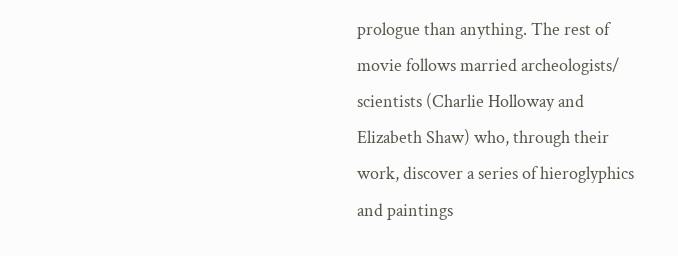prologue than anything. The rest of movie follows married archeologists/ scientists (Charlie Holloway and Elizabeth Shaw) who, through their work, discover a series of hieroglyphics and paintings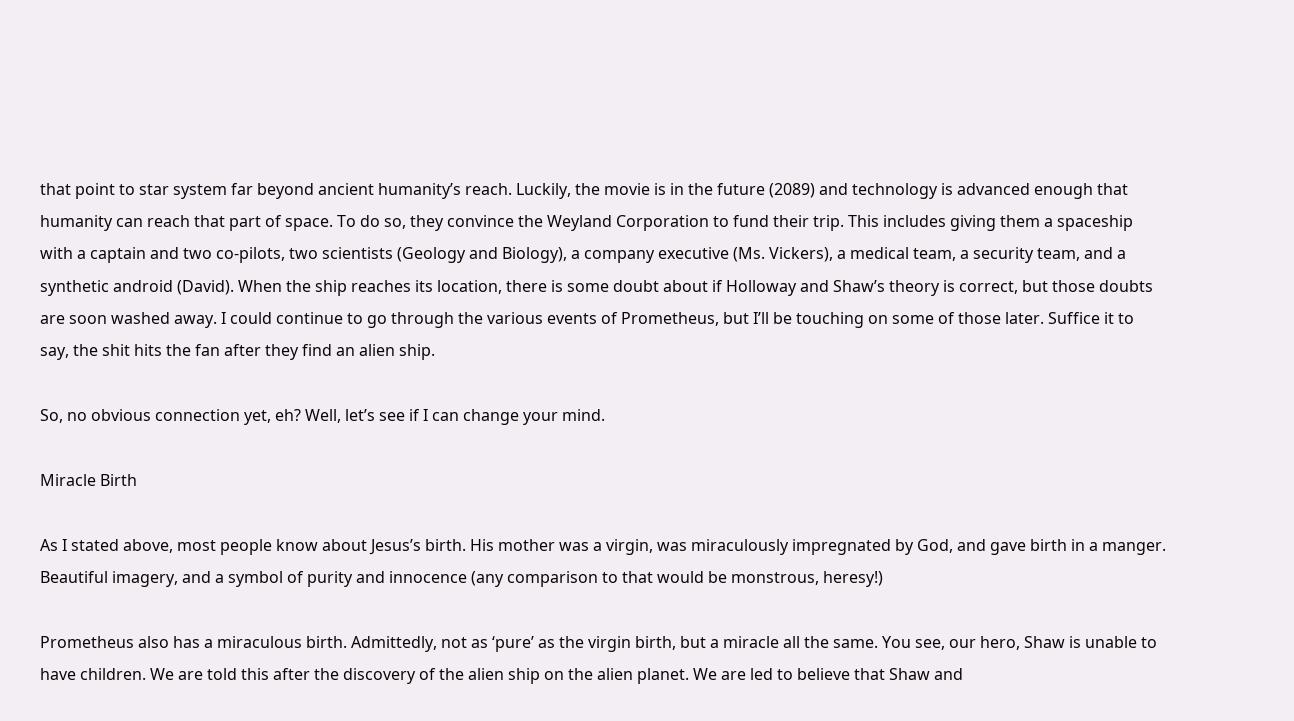that point to star system far beyond ancient humanity’s reach. Luckily, the movie is in the future (2089) and technology is advanced enough that humanity can reach that part of space. To do so, they convince the Weyland Corporation to fund their trip. This includes giving them a spaceship with a captain and two co-pilots, two scientists (Geology and Biology), a company executive (Ms. Vickers), a medical team, a security team, and a synthetic android (David). When the ship reaches its location, there is some doubt about if Holloway and Shaw’s theory is correct, but those doubts are soon washed away. I could continue to go through the various events of Prometheus, but I’ll be touching on some of those later. Suffice it to say, the shit hits the fan after they find an alien ship.

So, no obvious connection yet, eh? Well, let’s see if I can change your mind.

Miracle Birth

As I stated above, most people know about Jesus’s birth. His mother was a virgin, was miraculously impregnated by God, and gave birth in a manger. Beautiful imagery, and a symbol of purity and innocence (any comparison to that would be monstrous, heresy!)

Prometheus also has a miraculous birth. Admittedly, not as ‘pure’ as the virgin birth, but a miracle all the same. You see, our hero, Shaw is unable to have children. We are told this after the discovery of the alien ship on the alien planet. We are led to believe that Shaw and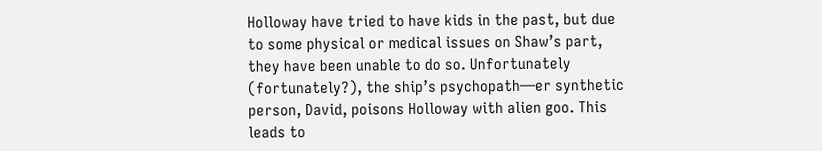Holloway have tried to have kids in the past, but due to some physical or medical issues on Shaw’s part, they have been unable to do so. Unfortunately (fortunately?), the ship’s psychopath—er synthetic person, David, poisons Holloway with alien goo. This leads to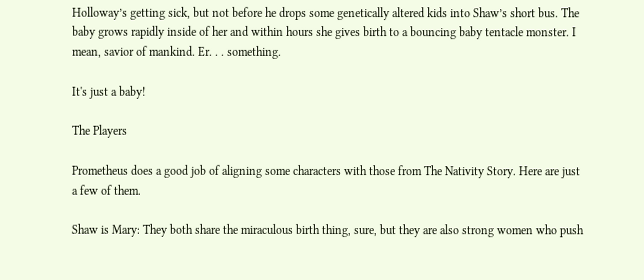Holloway’s getting sick, but not before he drops some genetically altered kids into Shaw’s short bus. The baby grows rapidly inside of her and within hours she gives birth to a bouncing baby tentacle monster. I mean, savior of mankind. Er. . . something.

It's just a baby!

The Players

Prometheus does a good job of aligning some characters with those from The Nativity Story. Here are just a few of them.

Shaw is Mary: They both share the miraculous birth thing, sure, but they are also strong women who push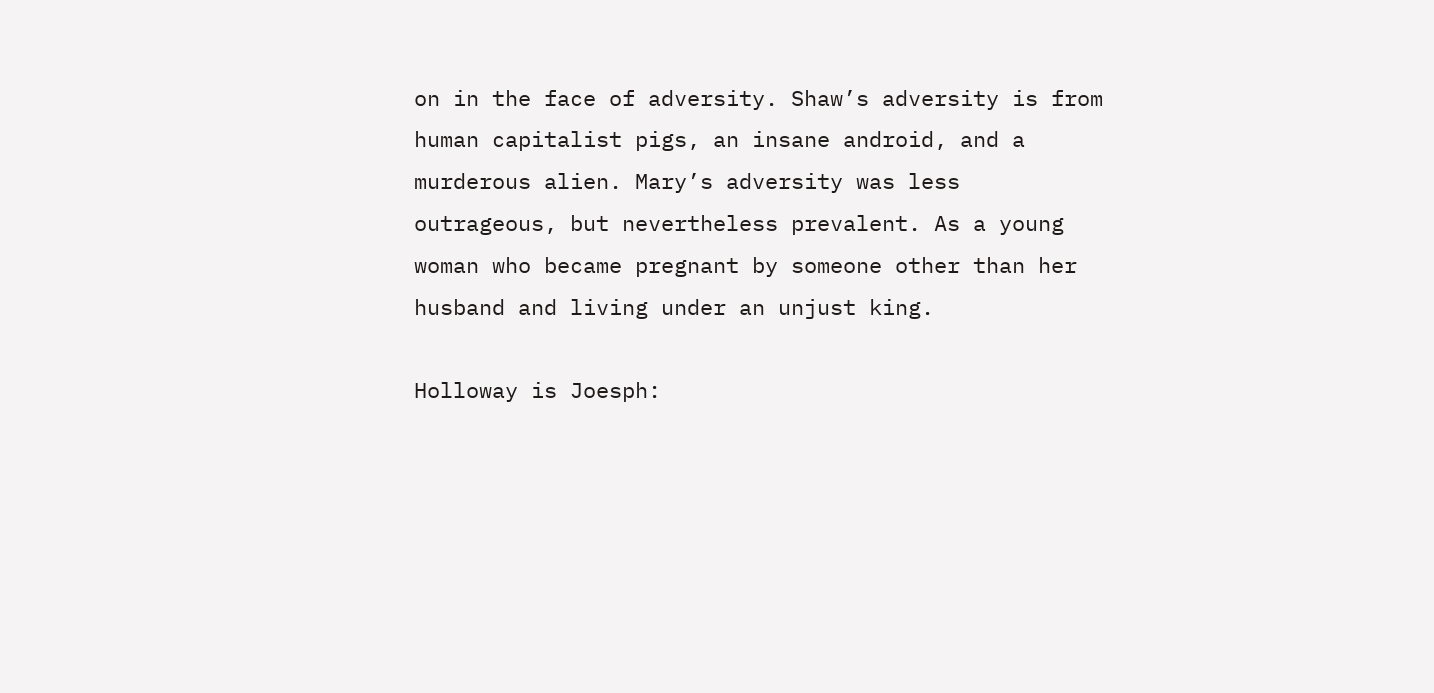on in the face of adversity. Shaw’s adversity is from human capitalist pigs, an insane android, and a murderous alien. Mary’s adversity was less outrageous, but nevertheless prevalent. As a young woman who became pregnant by someone other than her husband and living under an unjust king.

Holloway is Joesph: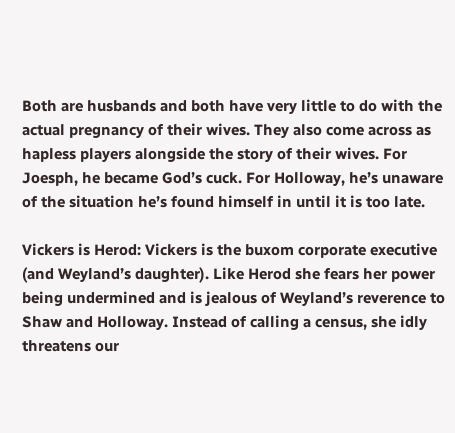Both are husbands and both have very little to do with the actual pregnancy of their wives. They also come across as hapless players alongside the story of their wives. For Joesph, he became God’s cuck. For Holloway, he’s unaware of the situation he’s found himself in until it is too late.

Vickers is Herod: Vickers is the buxom corporate executive (and Weyland’s daughter). Like Herod she fears her power being undermined and is jealous of Weyland’s reverence to Shaw and Holloway. Instead of calling a census, she idly threatens our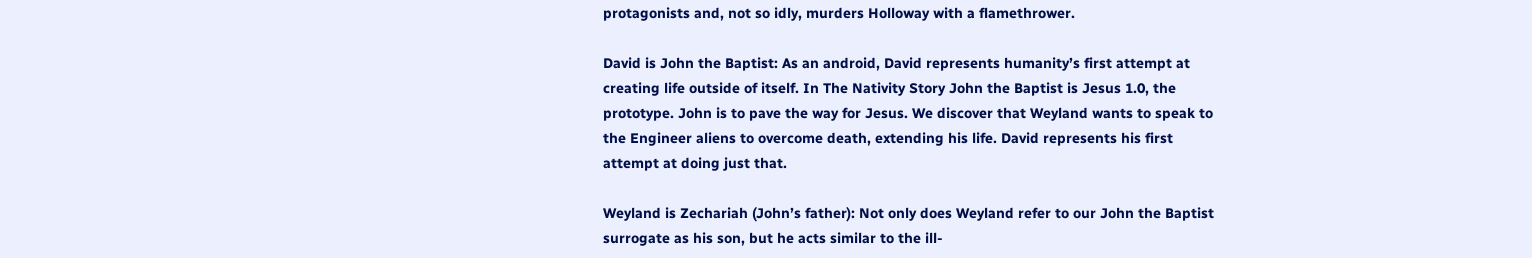protagonists and, not so idly, murders Holloway with a flamethrower.

David is John the Baptist: As an android, David represents humanity’s first attempt at creating life outside of itself. In The Nativity Story John the Baptist is Jesus 1.0, the prototype. John is to pave the way for Jesus. We discover that Weyland wants to speak to the Engineer aliens to overcome death, extending his life. David represents his first attempt at doing just that.

Weyland is Zechariah (John’s father): Not only does Weyland refer to our John the Baptist surrogate as his son, but he acts similar to the ill-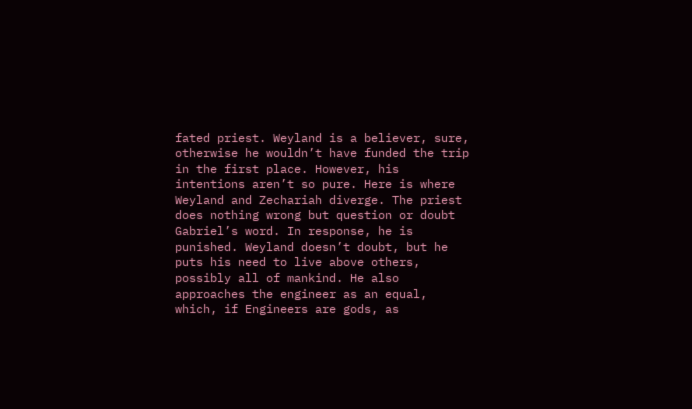fated priest. Weyland is a believer, sure, otherwise he wouldn’t have funded the trip in the first place. However, his intentions aren’t so pure. Here is where Weyland and Zechariah diverge. The priest does nothing wrong but question or doubt Gabriel’s word. In response, he is punished. Weyland doesn’t doubt, but he puts his need to live above others, possibly all of mankind. He also approaches the engineer as an equal, which, if Engineers are gods, as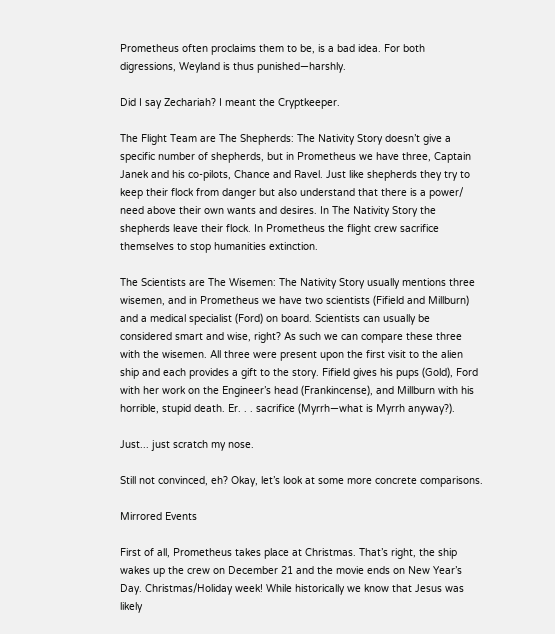Prometheus often proclaims them to be, is a bad idea. For both digressions, Weyland is thus punished—harshly.

Did I say Zechariah? I meant the Cryptkeeper.

The Flight Team are The Shepherds: The Nativity Story doesn’t give a specific number of shepherds, but in Prometheus we have three, Captain Janek and his co-pilots, Chance and Ravel. Just like shepherds they try to keep their flock from danger but also understand that there is a power/ need above their own wants and desires. In The Nativity Story the shepherds leave their flock. In Prometheus the flight crew sacrifice themselves to stop humanities extinction.

The Scientists are The Wisemen: The Nativity Story usually mentions three wisemen, and in Prometheus we have two scientists (Fifield and Millburn) and a medical specialist (Ford) on board. Scientists can usually be considered smart and wise, right? As such we can compare these three with the wisemen. All three were present upon the first visit to the alien ship and each provides a gift to the story. Fifield gives his pups (Gold), Ford with her work on the Engineer’s head (Frankincense), and Millburn with his horrible, stupid death. Er. . . sacrifice (Myrrh—what is Myrrh anyway?).

Just... just scratch my nose.

Still not convinced, eh? Okay, let’s look at some more concrete comparisons.

Mirrored Events

First of all, Prometheus takes place at Christmas. That’s right, the ship wakes up the crew on December 21 and the movie ends on New Year’s Day. Christmas/Holiday week! While historically we know that Jesus was likely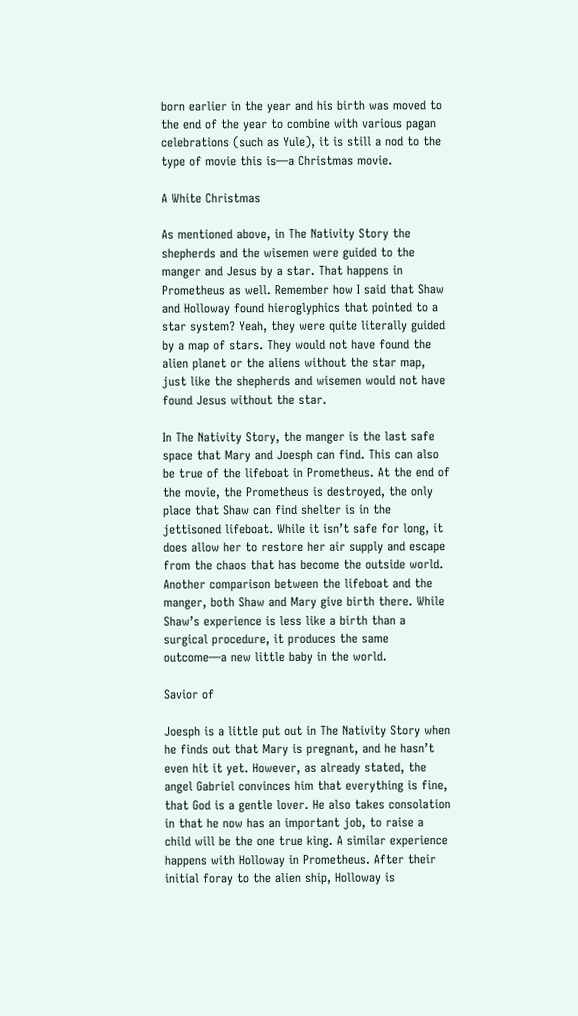born earlier in the year and his birth was moved to the end of the year to combine with various pagan celebrations (such as Yule), it is still a nod to the type of movie this is—a Christmas movie.

A White Christmas

As mentioned above, in The Nativity Story the shepherds and the wisemen were guided to the manger and Jesus by a star. That happens in Prometheus as well. Remember how I said that Shaw and Holloway found hieroglyphics that pointed to a star system? Yeah, they were quite literally guided by a map of stars. They would not have found the alien planet or the aliens without the star map, just like the shepherds and wisemen would not have found Jesus without the star.

In The Nativity Story, the manger is the last safe space that Mary and Joesph can find. This can also be true of the lifeboat in Prometheus. At the end of the movie, the Prometheus is destroyed, the only place that Shaw can find shelter is in the jettisoned lifeboat. While it isn’t safe for long, it does allow her to restore her air supply and escape from the chaos that has become the outside world. Another comparison between the lifeboat and the manger, both Shaw and Mary give birth there. While Shaw’s experience is less like a birth than a surgical procedure, it produces the same outcome—a new little baby in the world.

Savior of

Joesph is a little put out in The Nativity Story when he finds out that Mary is pregnant, and he hasn’t even hit it yet. However, as already stated, the angel Gabriel convinces him that everything is fine, that God is a gentle lover. He also takes consolation in that he now has an important job, to raise a child will be the one true king. A similar experience happens with Holloway in Prometheus. After their initial foray to the alien ship, Holloway is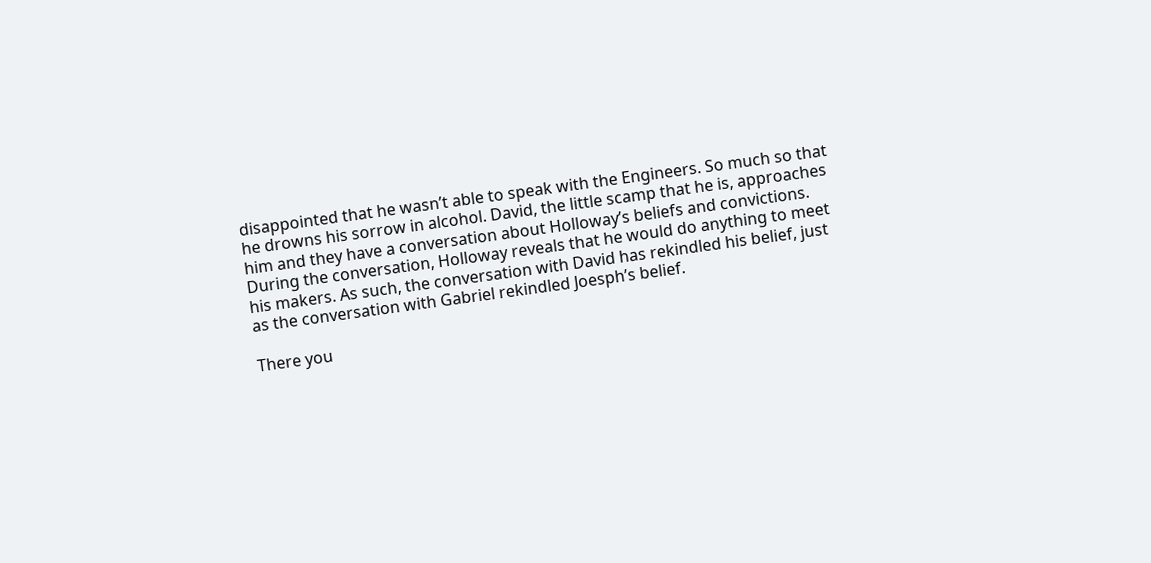disappointed that he wasn’t able to speak with the Engineers. So much so that he drowns his sorrow in alcohol. David, the little scamp that he is, approaches him and they have a conversation about Holloway’s beliefs and convictions. During the conversation, Holloway reveals that he would do anything to meet his makers. As such, the conversation with David has rekindled his belief, just as the conversation with Gabriel rekindled Joesph’s belief.

There you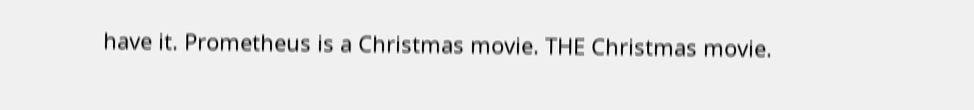have it. Prometheus is a Christmas movie. THE Christmas movie.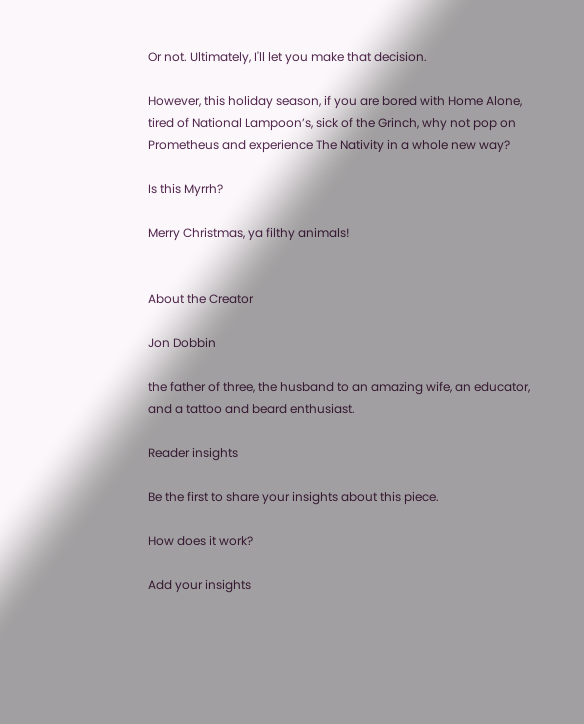Or not. Ultimately, I'll let you make that decision.

However, this holiday season, if you are bored with Home Alone, tired of National Lampoon’s, sick of the Grinch, why not pop on Prometheus and experience The Nativity in a whole new way?

Is this Myrrh?

Merry Christmas, ya filthy animals!


About the Creator

Jon Dobbin

the father of three, the husband to an amazing wife, an educator, and a tattoo and beard enthusiast.

Reader insights

Be the first to share your insights about this piece.

How does it work?

Add your insights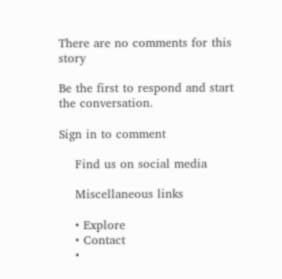There are no comments for this story

Be the first to respond and start the conversation.

Sign in to comment

    Find us on social media

    Miscellaneous links

    • Explore
    • Contact
    •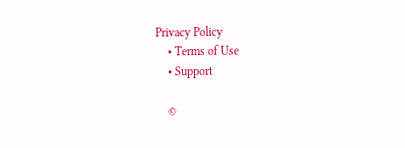Privacy Policy
    • Terms of Use
    • Support

    ©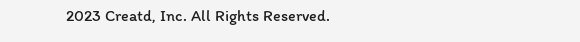2023 Creatd, Inc. All Rights Reserved.